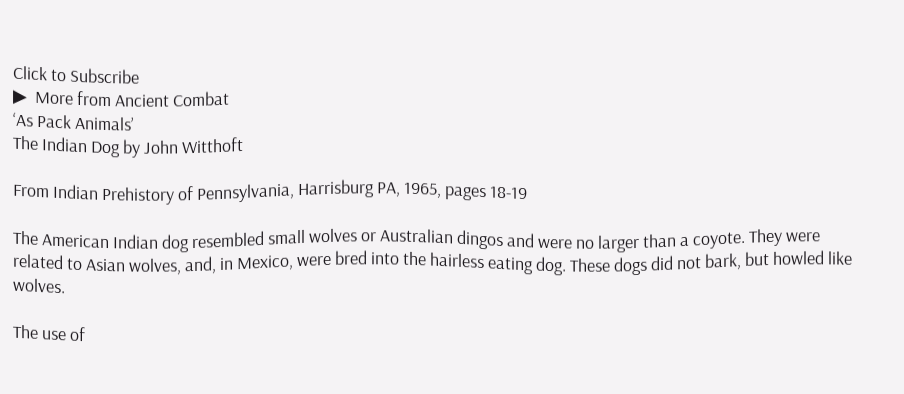Click to Subscribe
▶  More from Ancient Combat
‘As Pack Animals’
The Indian Dog by John Witthoft

From Indian Prehistory of Pennsylvania, Harrisburg PA, 1965, pages 18-19

The American Indian dog resembled small wolves or Australian dingos and were no larger than a coyote. They were related to Asian wolves, and, in Mexico, were bred into the hairless eating dog. These dogs did not bark, but howled like wolves.

The use of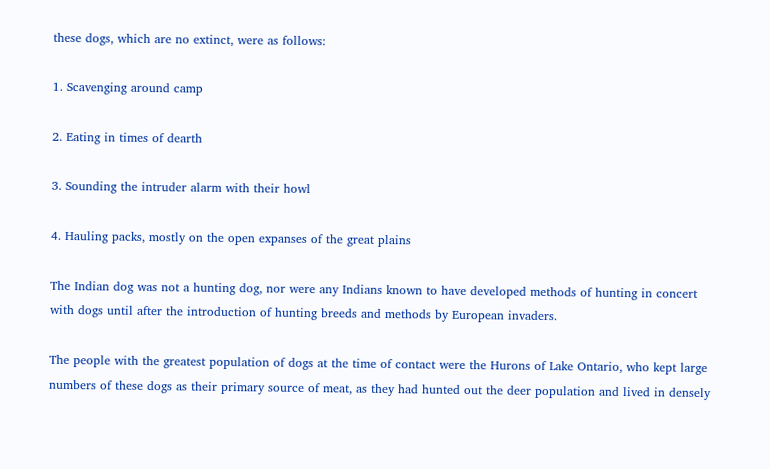these dogs, which are no extinct, were as follows:

1. Scavenging around camp

2. Eating in times of dearth

3. Sounding the intruder alarm with their howl

4. Hauling packs, mostly on the open expanses of the great plains

The Indian dog was not a hunting dog, nor were any Indians known to have developed methods of hunting in concert with dogs until after the introduction of hunting breeds and methods by European invaders.

The people with the greatest population of dogs at the time of contact were the Hurons of Lake Ontario, who kept large numbers of these dogs as their primary source of meat, as they had hunted out the deer population and lived in densely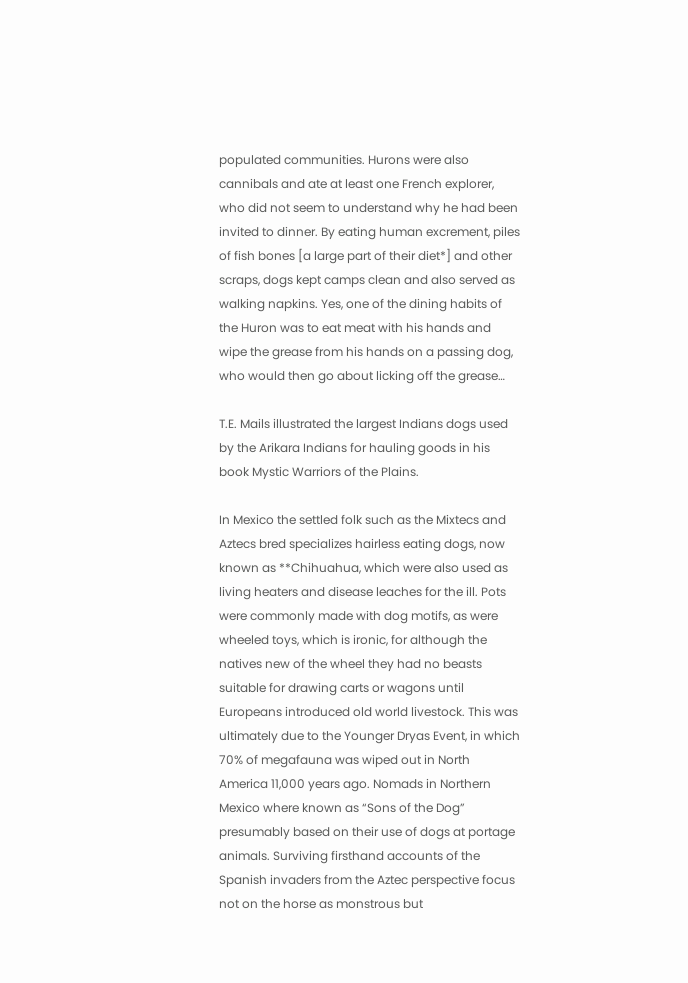populated communities. Hurons were also cannibals and ate at least one French explorer, who did not seem to understand why he had been invited to dinner. By eating human excrement, piles of fish bones [a large part of their diet*] and other scraps, dogs kept camps clean and also served as walking napkins. Yes, one of the dining habits of the Huron was to eat meat with his hands and wipe the grease from his hands on a passing dog, who would then go about licking off the grease…

T.E. Mails illustrated the largest Indians dogs used by the Arikara Indians for hauling goods in his book Mystic Warriors of the Plains.

In Mexico the settled folk such as the Mixtecs and Aztecs bred specializes hairless eating dogs, now known as **Chihuahua, which were also used as living heaters and disease leaches for the ill. Pots were commonly made with dog motifs, as were wheeled toys, which is ironic, for although the natives new of the wheel they had no beasts suitable for drawing carts or wagons until Europeans introduced old world livestock. This was ultimately due to the Younger Dryas Event, in which 70% of megafauna was wiped out in North America 11,000 years ago. Nomads in Northern Mexico where known as “Sons of the Dog” presumably based on their use of dogs at portage animals. Surviving firsthand accounts of the Spanish invaders from the Aztec perspective focus not on the horse as monstrous but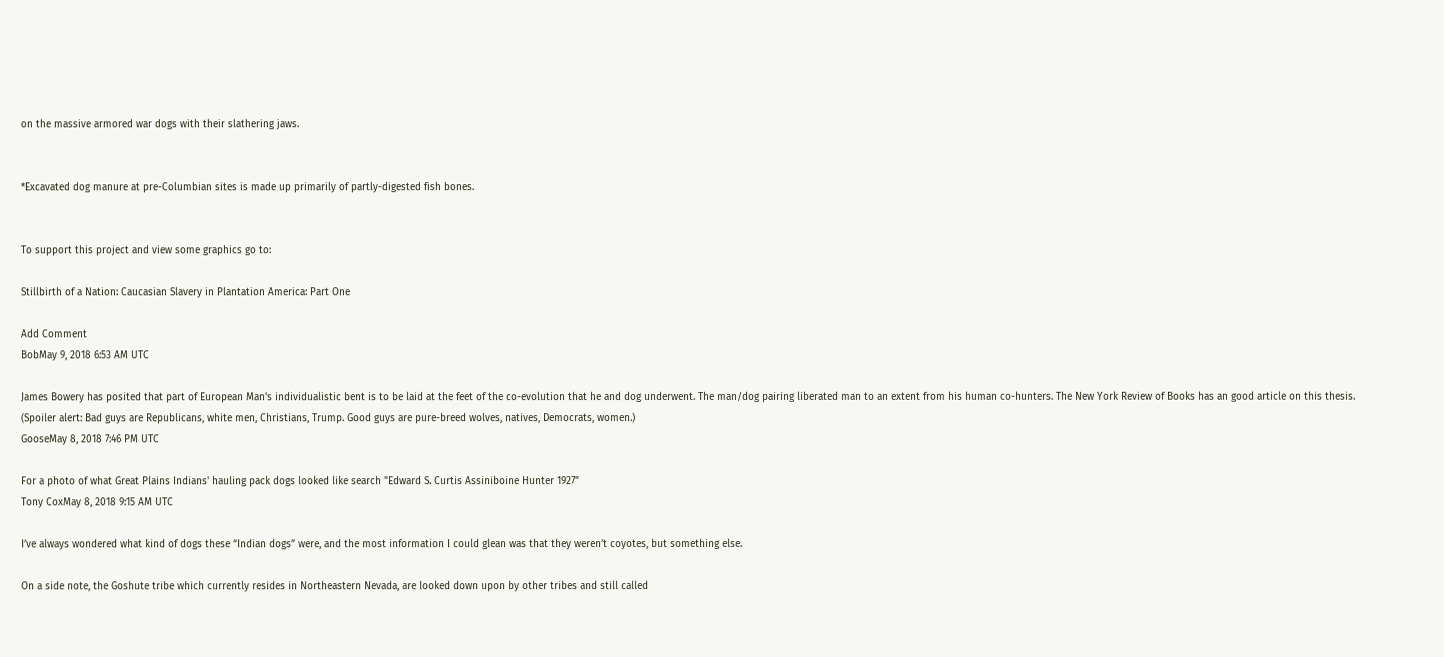on the massive armored war dogs with their slathering jaws.


*Excavated dog manure at pre-Columbian sites is made up primarily of partly-digested fish bones.


To support this project and view some graphics go to:

Stillbirth of a Nation: Caucasian Slavery in Plantation America: Part One

Add Comment
BobMay 9, 2018 6:53 AM UTC

James Bowery has posited that part of European Man's individualistic bent is to be laid at the feet of the co-evolution that he and dog underwent. The man/dog pairing liberated man to an extent from his human co-hunters. The New York Review of Books has an good article on this thesis. (Spoiler alert: Bad guys are Republicans, white men, Christians, Trump. Good guys are pure-breed wolves, natives, Democrats, women.)
GooseMay 8, 2018 7:46 PM UTC

For a photo of what Great Plains Indians' hauling pack dogs looked like search "Edward S. Curtis Assiniboine Hunter 1927"
Tony CoxMay 8, 2018 9:15 AM UTC

I’ve always wondered what kind of dogs these “Indian dogs” were, and the most information I could glean was that they weren’t coyotes, but something else.

On a side note, the Goshute tribe which currently resides in Northeastern Nevada, are looked down upon by other tribes and still called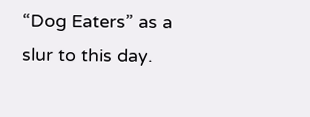“Dog Eaters” as a slur to this day.